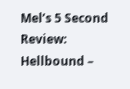Mel’s 5 Second Review: Hellbound –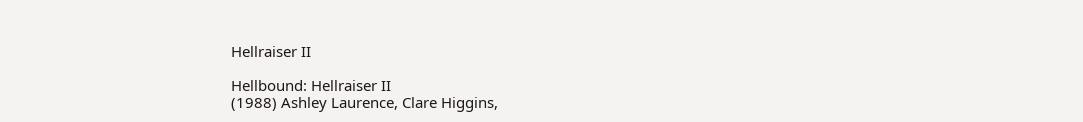Hellraiser II

Hellbound: Hellraiser II
(1988) Ashley Laurence, Clare Higgins,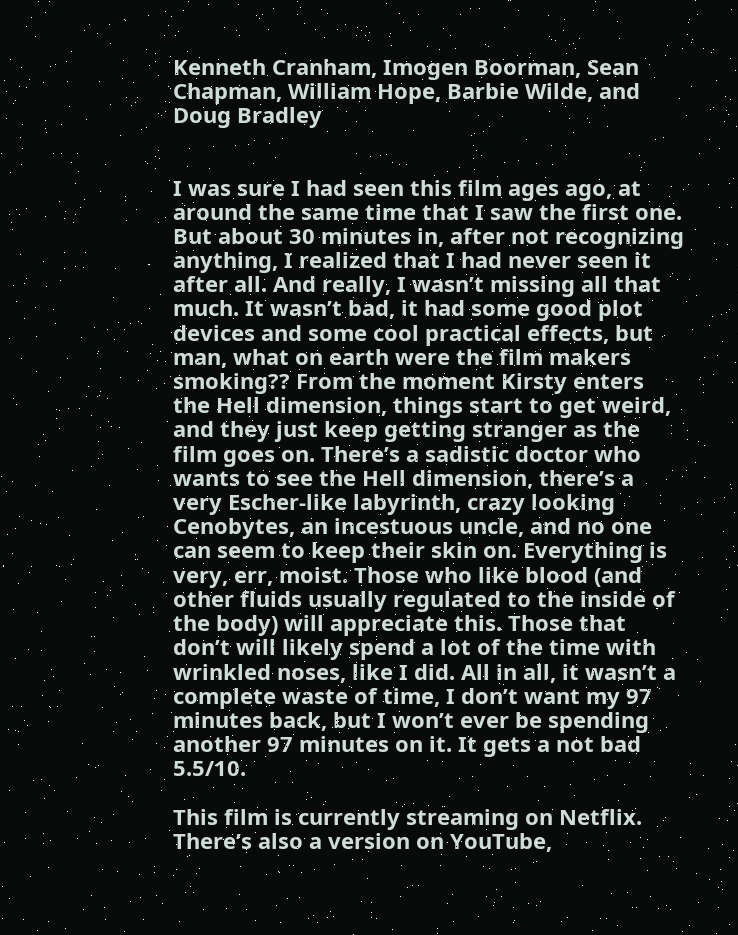Kenneth Cranham, Imogen Boorman, Sean Chapman, William Hope, Barbie Wilde, and Doug Bradley


I was sure I had seen this film ages ago, at around the same time that I saw the first one. But about 30 minutes in, after not recognizing anything, I realized that I had never seen it after all. And really, I wasn’t missing all that much. It wasn’t bad, it had some good plot devices and some cool practical effects, but man, what on earth were the film makers smoking?? From the moment Kirsty enters the Hell dimension, things start to get weird, and they just keep getting stranger as the film goes on. There’s a sadistic doctor who wants to see the Hell dimension, there’s a very Escher-like labyrinth, crazy looking Cenobytes, an incestuous uncle, and no one can seem to keep their skin on. Everything is very, err, moist. Those who like blood (and other fluids usually regulated to the inside of the body) will appreciate this. Those that don’t will likely spend a lot of the time with wrinkled noses, like I did. All in all, it wasn’t a complete waste of time, I don’t want my 97 minutes back, but I won’t ever be spending another 97 minutes on it. It gets a not bad 5.5/10.

This film is currently streaming on Netflix. There’s also a version on YouTube,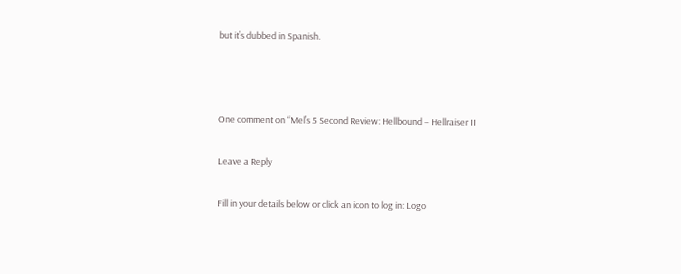but it’s dubbed in Spanish.



One comment on “Mel’s 5 Second Review: Hellbound – Hellraiser II

Leave a Reply

Fill in your details below or click an icon to log in: Logo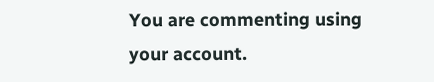You are commenting using your account.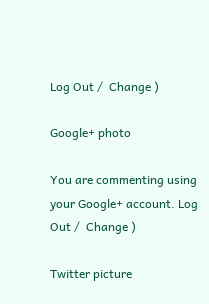Log Out /  Change )

Google+ photo

You are commenting using your Google+ account. Log Out /  Change )

Twitter picture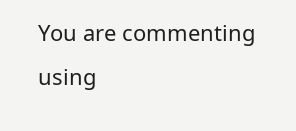You are commenting using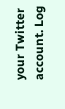your Twitter account. Log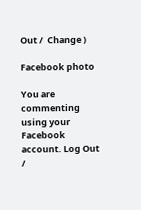Out /  Change )

Facebook photo

You are commenting using your Facebook account. Log Out /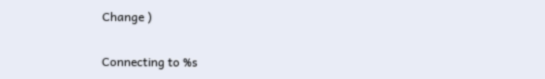Change )


Connecting to %s